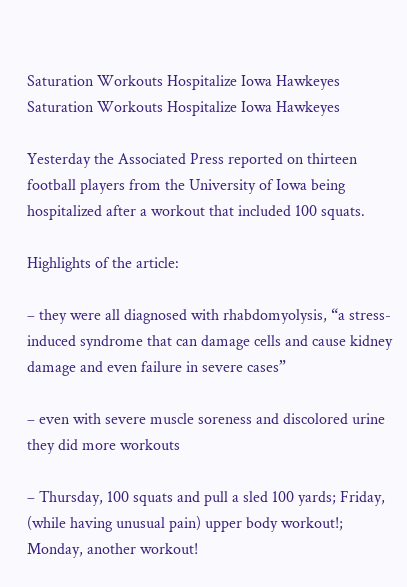Saturation Workouts Hospitalize Iowa Hawkeyes
Saturation Workouts Hospitalize Iowa Hawkeyes

Yesterday the Associated Press reported on thirteen football players from the University of Iowa being hospitalized after a workout that included 100 squats.

Highlights of the article:

– they were all diagnosed with rhabdomyolysis, “a stress-induced syndrome that can damage cells and cause kidney damage and even failure in severe cases”

– even with severe muscle soreness and discolored urine they did more workouts

– Thursday, 100 squats and pull a sled 100 yards; Friday, (while having unusual pain) upper body workout!; Monday, another workout!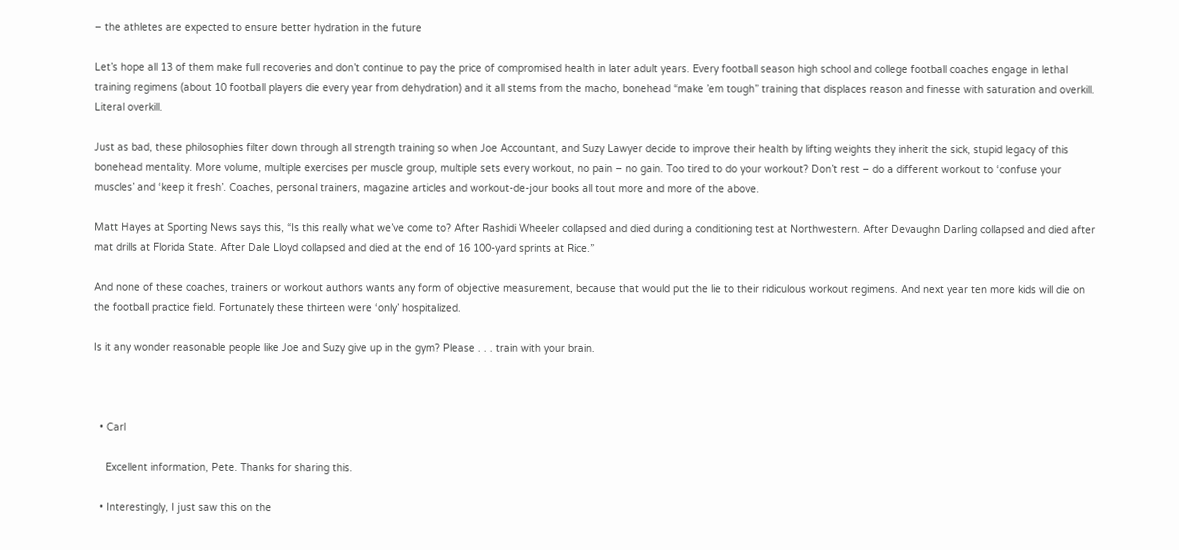– the athletes are expected to ensure better hydration in the future

Let’s hope all 13 of them make full recoveries and don’t continue to pay the price of compromised health in later adult years. Every football season high school and college football coaches engage in lethal training regimens (about 10 football players die every year from dehydration) and it all stems from the macho, bonehead “make ’em tough” training that displaces reason and finesse with saturation and overkill. Literal overkill.

Just as bad, these philosophies filter down through all strength training so when Joe Accountant, and Suzy Lawyer decide to improve their health by lifting weights they inherit the sick, stupid legacy of this bonehead mentality. More volume, multiple exercises per muscle group, multiple sets every workout, no pain – no gain. Too tired to do your workout? Don’t rest – do a different workout to ‘confuse your muscles’ and ‘keep it fresh’. Coaches, personal trainers, magazine articles and workout-de-jour books all tout more and more of the above.

Matt Hayes at Sporting News says this, “Is this really what we’ve come to? After Rashidi Wheeler collapsed and died during a conditioning test at Northwestern. After Devaughn Darling collapsed and died after mat drills at Florida State. After Dale Lloyd collapsed and died at the end of 16 100-yard sprints at Rice.”

And none of these coaches, trainers or workout authors wants any form of objective measurement, because that would put the lie to their ridiculous workout regimens. And next year ten more kids will die on the football practice field. Fortunately these thirteen were ‘only’ hospitalized.

Is it any wonder reasonable people like Joe and Suzy give up in the gym? Please . . . train with your brain.



  • Carl

    Excellent information, Pete. Thanks for sharing this.

  • Interestingly, I just saw this on the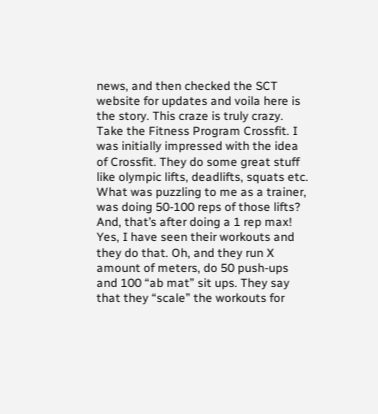news, and then checked the SCT website for updates and voila here is the story. This craze is truly crazy. Take the Fitness Program Crossfit. I was initially impressed with the idea of Crossfit. They do some great stuff like olympic lifts, deadlifts, squats etc. What was puzzling to me as a trainer, was doing 50-100 reps of those lifts? And, that’s after doing a 1 rep max! Yes, I have seen their workouts and they do that. Oh, and they run X amount of meters, do 50 push-ups and 100 “ab mat” sit ups. They say that they “scale” the workouts for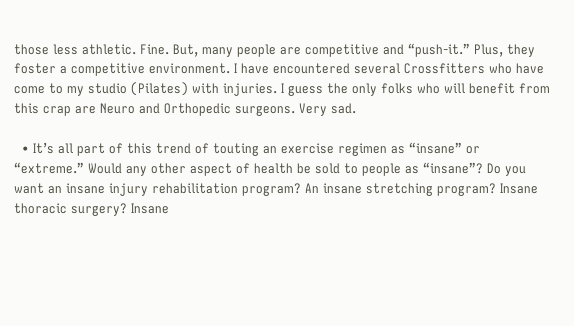those less athletic. Fine. But, many people are competitive and “push-it.” Plus, they foster a competitive environment. I have encountered several Crossfitters who have come to my studio (Pilates) with injuries. I guess the only folks who will benefit from this crap are Neuro and Orthopedic surgeons. Very sad.

  • It’s all part of this trend of touting an exercise regimen as “insane” or “extreme.” Would any other aspect of health be sold to people as “insane”? Do you want an insane injury rehabilitation program? An insane stretching program? Insane thoracic surgery? Insane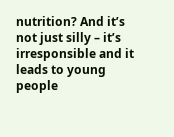nutrition? And it’s not just silly – it’s irresponsible and it leads to young people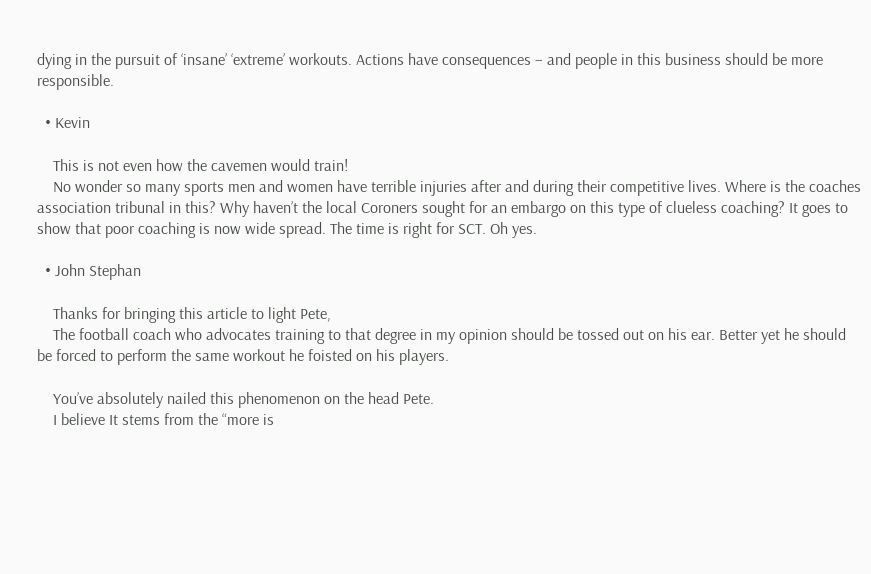dying in the pursuit of ‘insane’ ‘extreme’ workouts. Actions have consequences – and people in this business should be more responsible.

  • Kevin

    This is not even how the cavemen would train!
    No wonder so many sports men and women have terrible injuries after and during their competitive lives. Where is the coaches association tribunal in this? Why haven’t the local Coroners sought for an embargo on this type of clueless coaching? It goes to show that poor coaching is now wide spread. The time is right for SCT. Oh yes.

  • John Stephan

    Thanks for bringing this article to light Pete,
    The football coach who advocates training to that degree in my opinion should be tossed out on his ear. Better yet he should be forced to perform the same workout he foisted on his players.

    You’ve absolutely nailed this phenomenon on the head Pete.
    I believe It stems from the “more is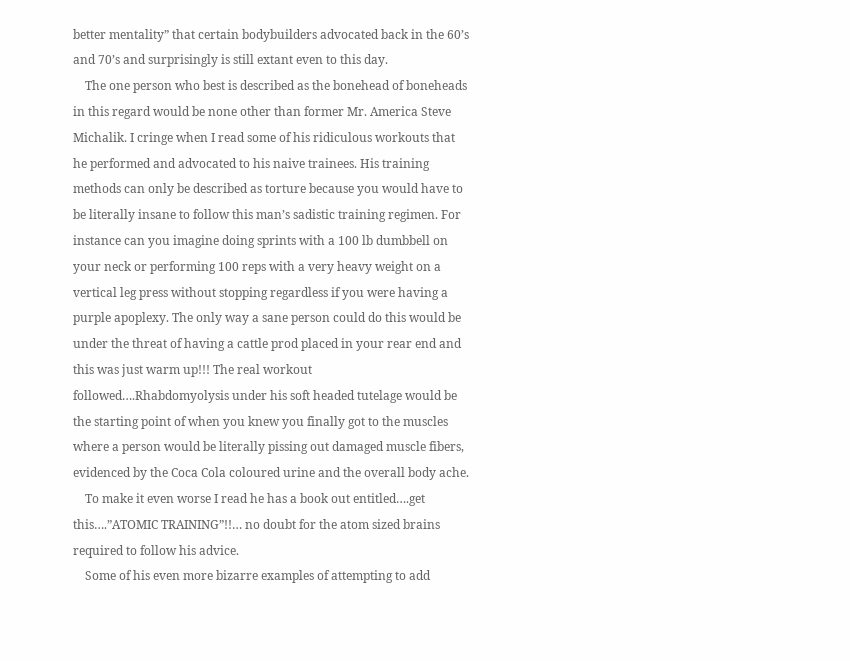better mentality” that certain bodybuilders advocated back in the 60’s and 70’s and surprisingly is still extant even to this day.
    The one person who best is described as the bonehead of boneheads in this regard would be none other than former Mr. America Steve Michalik. I cringe when I read some of his ridiculous workouts that he performed and advocated to his naive trainees. His training methods can only be described as torture because you would have to be literally insane to follow this man’s sadistic training regimen. For instance can you imagine doing sprints with a 100 lb dumbbell on your neck or performing 100 reps with a very heavy weight on a vertical leg press without stopping regardless if you were having a purple apoplexy. The only way a sane person could do this would be under the threat of having a cattle prod placed in your rear end and this was just warm up!!! The real workout followed….Rhabdomyolysis under his soft headed tutelage would be the starting point of when you knew you finally got to the muscles where a person would be literally pissing out damaged muscle fibers, evidenced by the Coca Cola coloured urine and the overall body ache.
    To make it even worse I read he has a book out entitled….get this….”ATOMIC TRAINING”!!… no doubt for the atom sized brains required to follow his advice.
    Some of his even more bizarre examples of attempting to add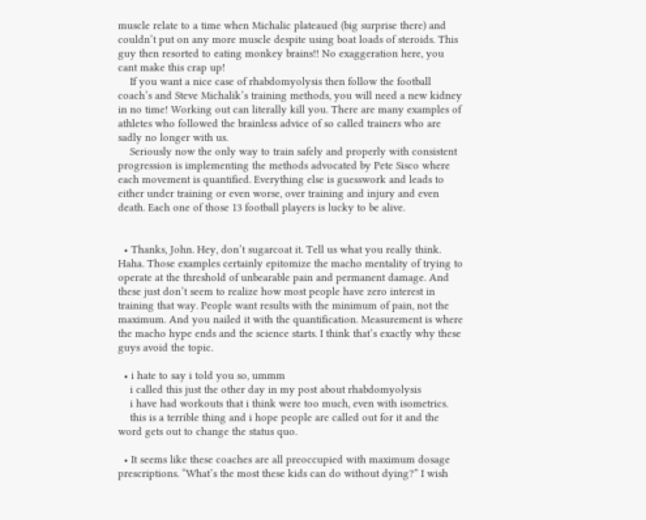muscle relate to a time when Michalic plateaued (big surprise there) and couldn’t put on any more muscle despite using boat loads of steroids. This guy then resorted to eating monkey brains!! No exaggeration here, you cant make this crap up!
    If you want a nice case of rhabdomyolysis then follow the football coach’s and Steve Michalik’s training methods, you will need a new kidney in no time! Working out can literally kill you. There are many examples of athletes who followed the brainless advice of so called trainers who are sadly no longer with us.
    Seriously now the only way to train safely and properly with consistent progression is implementing the methods advocated by Pete Sisco where each movement is quantified. Everything else is guesswork and leads to either under training or even worse, over training and injury and even death. Each one of those 13 football players is lucky to be alive.


  • Thanks, John. Hey, don’t sugarcoat it. Tell us what you really think. Haha. Those examples certainly epitomize the macho mentality of trying to operate at the threshold of unbearable pain and permanent damage. And these just don’t seem to realize how most people have zero interest in training that way. People want results with the minimum of pain, not the maximum. And you nailed it with the quantification. Measurement is where the macho hype ends and the science starts. I think that’s exactly why these guys avoid the topic.

  • i hate to say i told you so, ummm
    i called this just the other day in my post about rhabdomyolysis
    i have had workouts that i think were too much, even with isometrics.
    this is a terrible thing and i hope people are called out for it and the word gets out to change the status quo.

  • It seems like these coaches are all preoccupied with maximum dosage prescriptions. “What’s the most these kids can do without dying?” I wish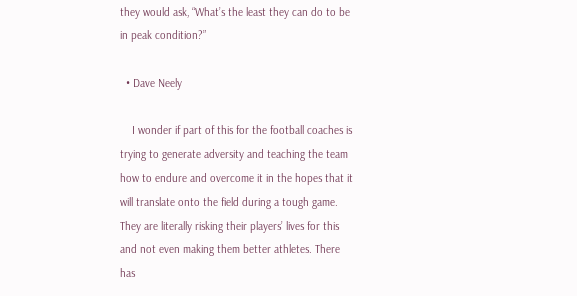they would ask, “What’s the least they can do to be in peak condition?”

  • Dave Neely

    I wonder if part of this for the football coaches is trying to generate adversity and teaching the team how to endure and overcome it in the hopes that it will translate onto the field during a tough game. They are literally risking their players’ lives for this and not even making them better athletes. There has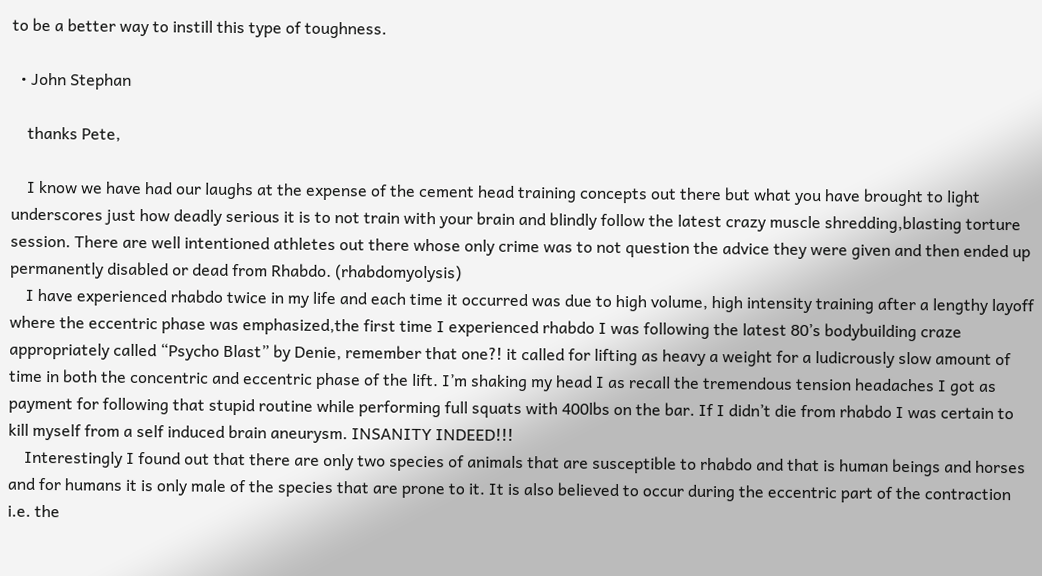to be a better way to instill this type of toughness.

  • John Stephan

    thanks Pete,

    I know we have had our laughs at the expense of the cement head training concepts out there but what you have brought to light underscores just how deadly serious it is to not train with your brain and blindly follow the latest crazy muscle shredding,blasting torture session. There are well intentioned athletes out there whose only crime was to not question the advice they were given and then ended up permanently disabled or dead from Rhabdo. (rhabdomyolysis)
    I have experienced rhabdo twice in my life and each time it occurred was due to high volume, high intensity training after a lengthy layoff where the eccentric phase was emphasized,the first time I experienced rhabdo I was following the latest 80’s bodybuilding craze appropriately called “Psycho Blast” by Denie, remember that one?! it called for lifting as heavy a weight for a ludicrously slow amount of time in both the concentric and eccentric phase of the lift. I’m shaking my head I as recall the tremendous tension headaches I got as payment for following that stupid routine while performing full squats with 400lbs on the bar. If I didn’t die from rhabdo I was certain to kill myself from a self induced brain aneurysm. INSANITY INDEED!!!
    Interestingly I found out that there are only two species of animals that are susceptible to rhabdo and that is human beings and horses and for humans it is only male of the species that are prone to it. It is also believed to occur during the eccentric part of the contraction i.e. the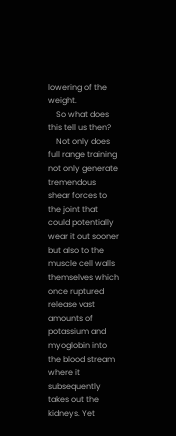lowering of the weight.
    So what does this tell us then?
    Not only does full range training not only generate tremendous shear forces to the joint that could potentially wear it out sooner but also to the muscle cell walls themselves which once ruptured release vast amounts of potassium and myoglobin into the blood stream where it subsequently takes out the kidneys. Yet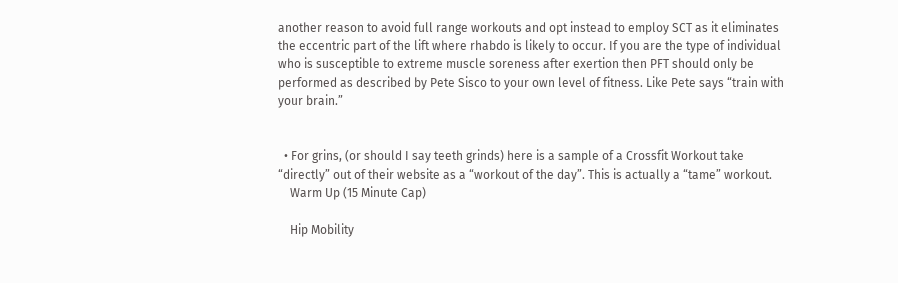another reason to avoid full range workouts and opt instead to employ SCT as it eliminates the eccentric part of the lift where rhabdo is likely to occur. If you are the type of individual who is susceptible to extreme muscle soreness after exertion then PFT should only be performed as described by Pete Sisco to your own level of fitness. Like Pete says “train with your brain.”


  • For grins, (or should I say teeth grinds) here is a sample of a Crossfit Workout take “directly” out of their website as a “workout of the day”. This is actually a “tame” workout.
    Warm Up (15 Minute Cap)

    Hip Mobility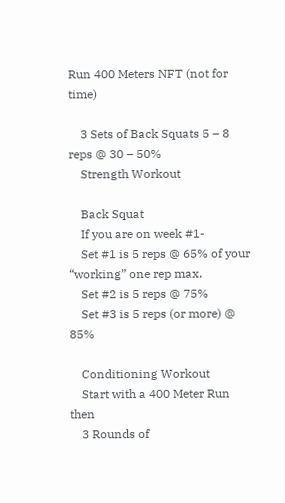Run 400 Meters NFT (not for time)

    3 Sets of Back Squats 5 – 8 reps @ 30 – 50%
    Strength Workout

    Back Squat
    If you are on week #1-
    Set #1 is 5 reps @ 65% of your “working” one rep max.
    Set #2 is 5 reps @ 75%
    Set #3 is 5 reps (or more) @ 85%

    Conditioning Workout
    Start with a 400 Meter Run then
    3 Rounds of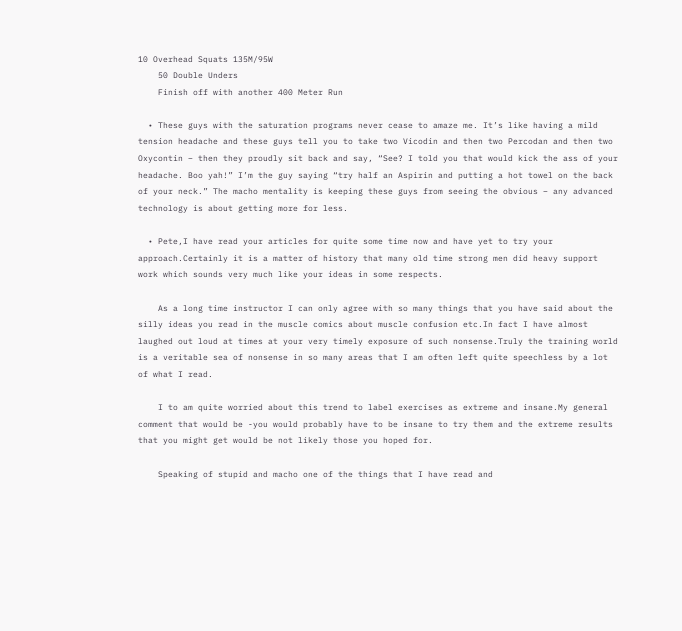10 Overhead Squats 135M/95W
    50 Double Unders
    Finish off with another 400 Meter Run

  • These guys with the saturation programs never cease to amaze me. It’s like having a mild tension headache and these guys tell you to take two Vicodin and then two Percodan and then two Oxycontin – then they proudly sit back and say, “See? I told you that would kick the ass of your headache. Boo yah!” I’m the guy saying “try half an Aspirin and putting a hot towel on the back of your neck.” The macho mentality is keeping these guys from seeing the obvious – any advanced technology is about getting more for less.

  • Pete,I have read your articles for quite some time now and have yet to try your approach.Certainly it is a matter of history that many old time strong men did heavy support work which sounds very much like your ideas in some respects.

    As a long time instructor I can only agree with so many things that you have said about the silly ideas you read in the muscle comics about muscle confusion etc.In fact I have almost laughed out loud at times at your very timely exposure of such nonsense.Truly the training world is a veritable sea of nonsense in so many areas that I am often left quite speechless by a lot of what I read.

    I to am quite worried about this trend to label exercises as extreme and insane.My general comment that would be -you would probably have to be insane to try them and the extreme results that you might get would be not likely those you hoped for.

    Speaking of stupid and macho one of the things that I have read and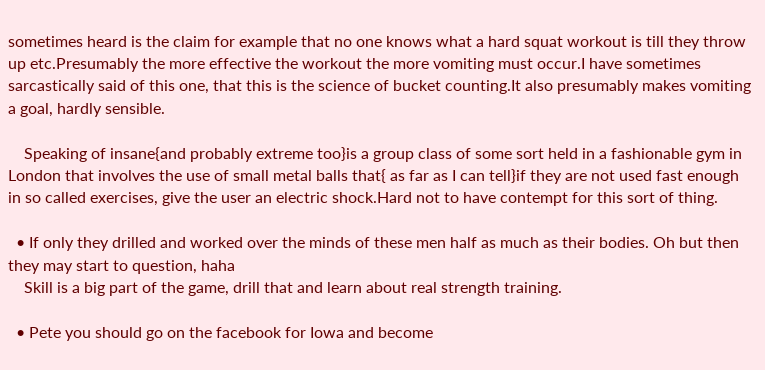sometimes heard is the claim for example that no one knows what a hard squat workout is till they throw up etc.Presumably the more effective the workout the more vomiting must occur.I have sometimes sarcastically said of this one, that this is the science of bucket counting.It also presumably makes vomiting a goal, hardly sensible.

    Speaking of insane{and probably extreme too}is a group class of some sort held in a fashionable gym in London that involves the use of small metal balls that{ as far as I can tell}if they are not used fast enough in so called exercises, give the user an electric shock.Hard not to have contempt for this sort of thing.

  • If only they drilled and worked over the minds of these men half as much as their bodies. Oh but then they may start to question, haha
    Skill is a big part of the game, drill that and learn about real strength training.

  • Pete you should go on the facebook for Iowa and become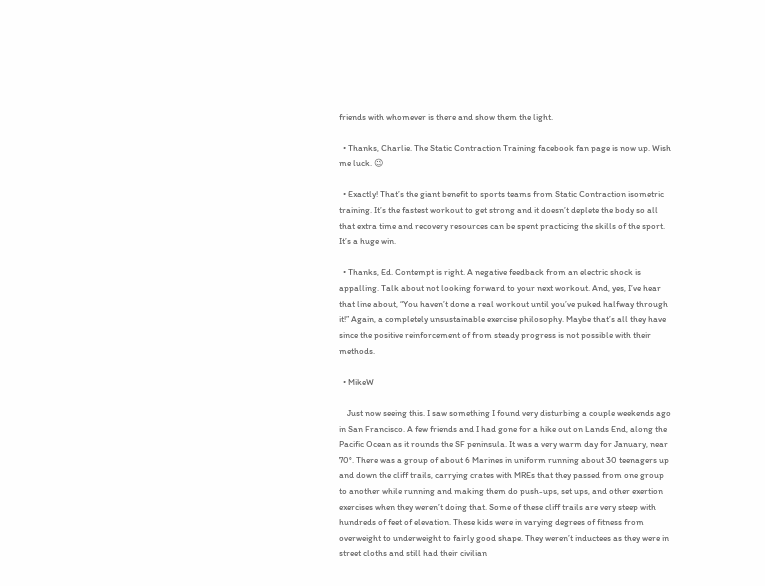friends with whomever is there and show them the light.

  • Thanks, Charlie. The Static Contraction Training facebook fan page is now up. Wish me luck. 😉

  • Exactly! That’s the giant benefit to sports teams from Static Contraction isometric training. It’s the fastest workout to get strong and it doesn’t deplete the body so all that extra time and recovery resources can be spent practicing the skills of the sport. It’s a huge win.

  • Thanks, Ed. Contempt is right. A negative feedback from an electric shock is appalling. Talk about not looking forward to your next workout. And, yes, I’ve hear that line about, “You haven’t done a real workout until you’ve puked halfway through it!” Again, a completely unsustainable exercise philosophy. Maybe that’s all they have since the positive reinforcement of from steady progress is not possible with their methods.

  • MikeW

    Just now seeing this. I saw something I found very disturbing a couple weekends ago in San Francisco. A few friends and I had gone for a hike out on Lands End, along the Pacific Ocean as it rounds the SF peninsula. It was a very warm day for January, near 70°. There was a group of about 6 Marines in uniform running about 30 teenagers up and down the cliff trails, carrying crates with MREs that they passed from one group to another while running and making them do push-ups, set ups, and other exertion exercises when they weren’t doing that. Some of these cliff trails are very steep with hundreds of feet of elevation. These kids were in varying degrees of fitness from overweight to underweight to fairly good shape. They weren’t inductees as they were in street cloths and still had their civilian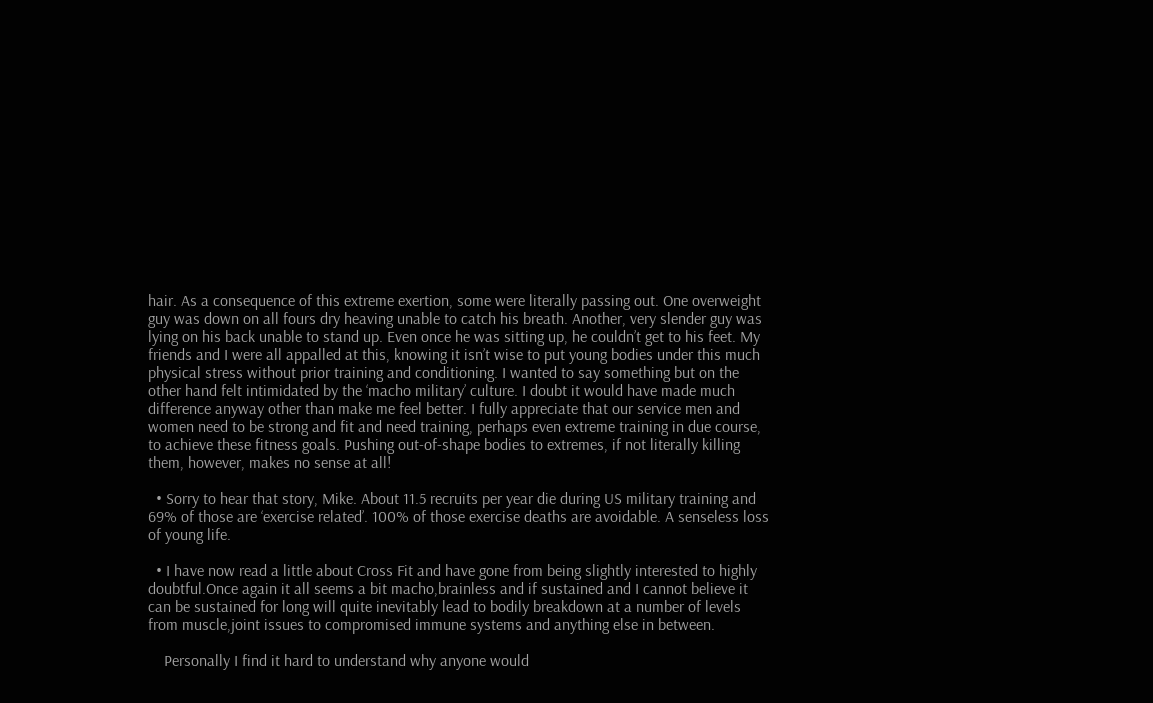hair. As a consequence of this extreme exertion, some were literally passing out. One overweight guy was down on all fours dry heaving unable to catch his breath. Another, very slender guy was lying on his back unable to stand up. Even once he was sitting up, he couldn’t get to his feet. My friends and I were all appalled at this, knowing it isn’t wise to put young bodies under this much physical stress without prior training and conditioning. I wanted to say something but on the other hand felt intimidated by the ‘macho military’ culture. I doubt it would have made much difference anyway other than make me feel better. I fully appreciate that our service men and women need to be strong and fit and need training, perhaps even extreme training in due course, to achieve these fitness goals. Pushing out-of-shape bodies to extremes, if not literally killing them, however, makes no sense at all!

  • Sorry to hear that story, Mike. About 11.5 recruits per year die during US military training and 69% of those are ‘exercise related’. 100% of those exercise deaths are avoidable. A senseless loss of young life.

  • I have now read a little about Cross Fit and have gone from being slightly interested to highly doubtful.Once again it all seems a bit macho,brainless and if sustained and I cannot believe it can be sustained for long will quite inevitably lead to bodily breakdown at a number of levels from muscle,joint issues to compromised immune systems and anything else in between.

    Personally I find it hard to understand why anyone would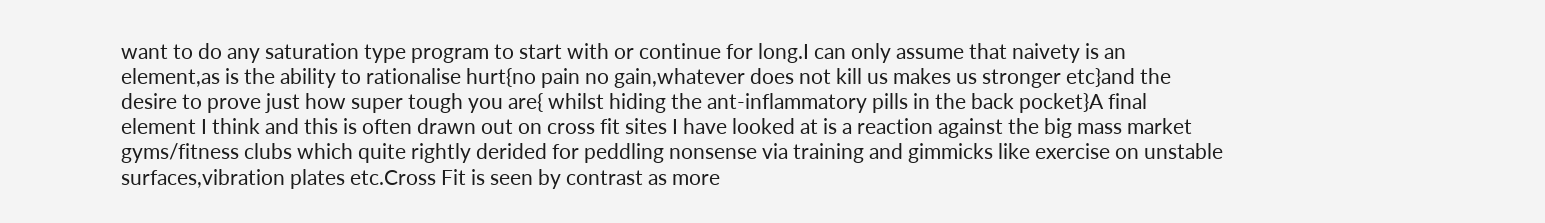want to do any saturation type program to start with or continue for long.I can only assume that naivety is an element,as is the ability to rationalise hurt{no pain no gain,whatever does not kill us makes us stronger etc}and the desire to prove just how super tough you are{ whilst hiding the ant-inflammatory pills in the back pocket}A final element I think and this is often drawn out on cross fit sites I have looked at is a reaction against the big mass market gyms/fitness clubs which quite rightly derided for peddling nonsense via training and gimmicks like exercise on unstable surfaces,vibration plates etc.Cross Fit is seen by contrast as more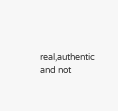real,authentic and not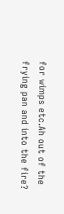for wimps etc.Ah out of the frying pan and into the fire?